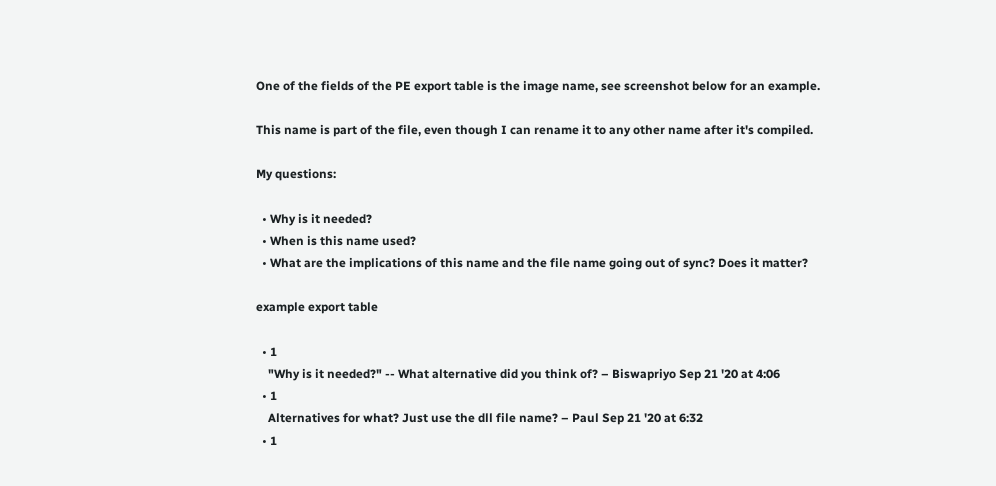One of the fields of the PE export table is the image name, see screenshot below for an example.

This name is part of the file, even though I can rename it to any other name after it's compiled.

My questions:

  • Why is it needed?
  • When is this name used?
  • What are the implications of this name and the file name going out of sync? Does it matter?

example export table

  • 1
    "Why is it needed?" -- What alternative did you think of? – Biswapriyo Sep 21 '20 at 4:06
  • 1
    Alternatives for what? Just use the dll file name? – Paul Sep 21 '20 at 6:32
  • 1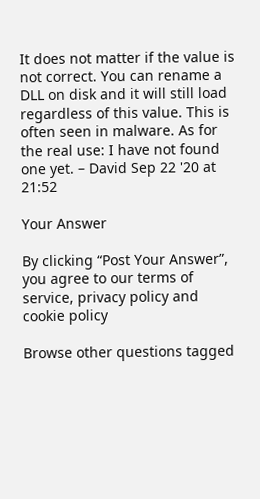It does not matter if the value is not correct. You can rename a DLL on disk and it will still load regardless of this value. This is often seen in malware. As for the real use: I have not found one yet. – David Sep 22 '20 at 21:52

Your Answer

By clicking “Post Your Answer”, you agree to our terms of service, privacy policy and cookie policy

Browse other questions tagged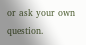or ask your own question.